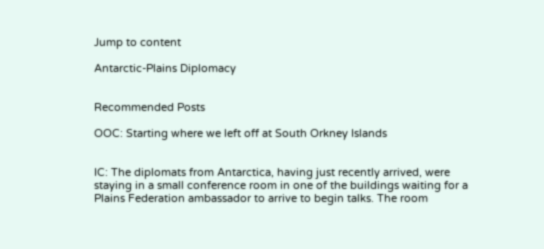Jump to content

Antarctic-Plains Diplomacy


Recommended Posts

OOC: Starting where we left off at South Orkney Islands


IC: The diplomats from Antarctica, having just recently arrived, were staying in a small conference room in one of the buildings waiting for a Plains Federation ambassador to arrive to begin talks. The room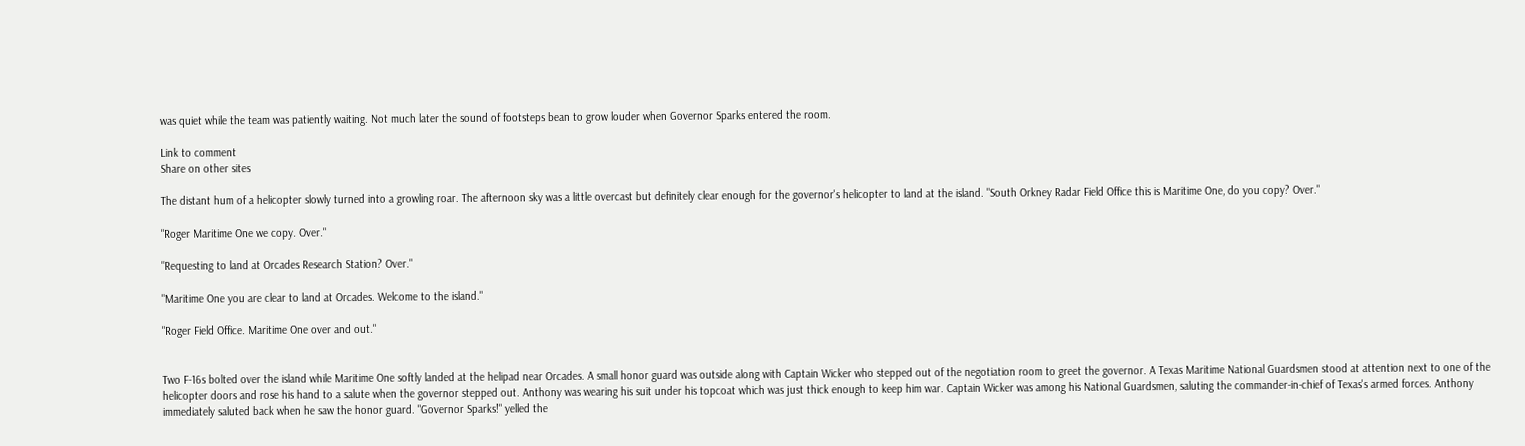was quiet while the team was patiently waiting. Not much later the sound of footsteps bean to grow louder when Governor Sparks entered the room.

Link to comment
Share on other sites

The distant hum of a helicopter slowly turned into a growling roar. The afternoon sky was a little overcast but definitely clear enough for the governor's helicopter to land at the island. "South Orkney Radar Field Office this is Maritime One, do you copy? Over."

"Roger Maritime One we copy. Over."

"Requesting to land at Orcades Research Station? Over."

"Maritime One you are clear to land at Orcades. Welcome to the island."

"Roger Field Office. Maritime One over and out."


Two F-16s bolted over the island while Maritime One softly landed at the helipad near Orcades. A small honor guard was outside along with Captain Wicker who stepped out of the negotiation room to greet the governor. A Texas Maritime National Guardsmen stood at attention next to one of the helicopter doors and rose his hand to a salute when the governor stepped out. Anthony was wearing his suit under his topcoat which was just thick enough to keep him war. Captain Wicker was among his National Guardsmen, saluting the commander-in-chief of Texas's armed forces. Anthony immediately saluted back when he saw the honor guard. "Governor Sparks!" yelled the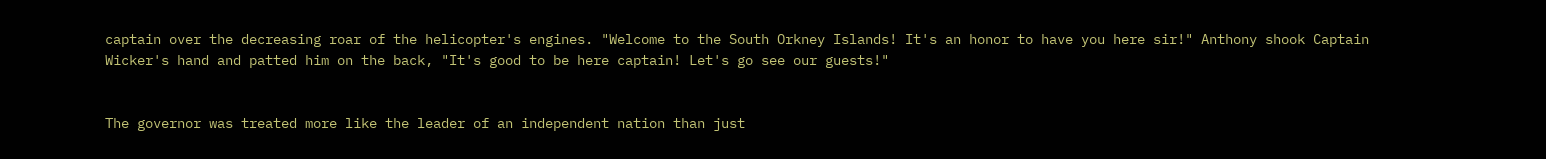captain over the decreasing roar of the helicopter's engines. "Welcome to the South Orkney Islands! It's an honor to have you here sir!" Anthony shook Captain Wicker's hand and patted him on the back, "It's good to be here captain! Let's go see our guests!"


The governor was treated more like the leader of an independent nation than just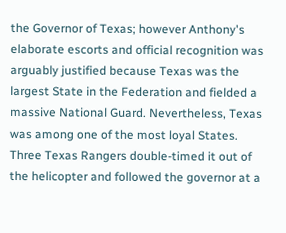the Governor of Texas; however Anthony's elaborate escorts and official recognition was arguably justified because Texas was the largest State in the Federation and fielded a massive National Guard. Nevertheless, Texas was among one of the most loyal States. Three Texas Rangers double-timed it out of the helicopter and followed the governor at a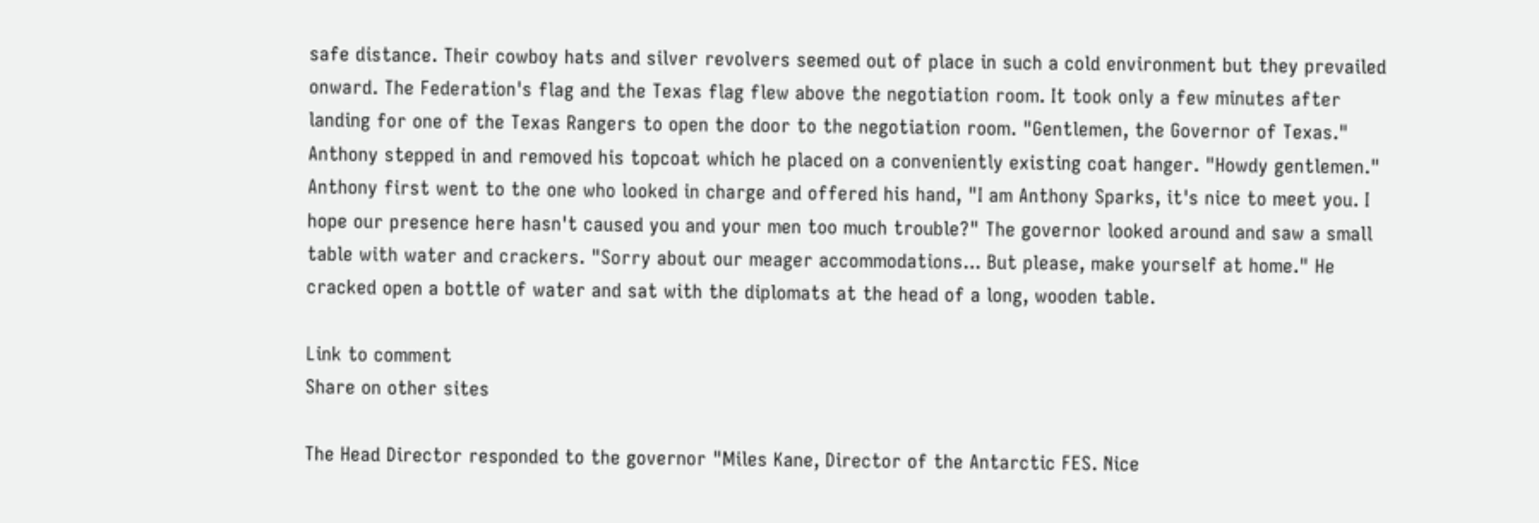safe distance. Their cowboy hats and silver revolvers seemed out of place in such a cold environment but they prevailed onward. The Federation's flag and the Texas flag flew above the negotiation room. It took only a few minutes after landing for one of the Texas Rangers to open the door to the negotiation room. "Gentlemen, the Governor of Texas." Anthony stepped in and removed his topcoat which he placed on a conveniently existing coat hanger. "Howdy gentlemen." Anthony first went to the one who looked in charge and offered his hand, "I am Anthony Sparks, it's nice to meet you. I hope our presence here hasn't caused you and your men too much trouble?" The governor looked around and saw a small table with water and crackers. "Sorry about our meager accommodations... But please, make yourself at home." He cracked open a bottle of water and sat with the diplomats at the head of a long, wooden table.

Link to comment
Share on other sites

The Head Director responded to the governor "Miles Kane, Director of the Antarctic FES. Nice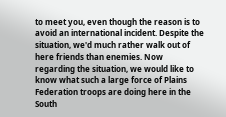to meet you, even though the reason is to avoid an international incident. Despite the situation, we'd much rather walk out of here friends than enemies. Now regarding the situation, we would like to know what such a large force of Plains Federation troops are doing here in the South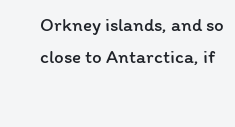Orkney islands, and so close to Antarctica, if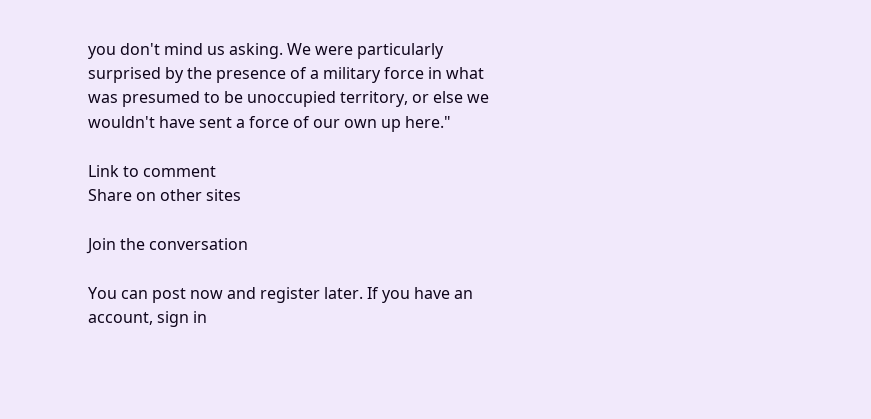you don't mind us asking. We were particularly surprised by the presence of a military force in what was presumed to be unoccupied territory, or else we wouldn't have sent a force of our own up here."

Link to comment
Share on other sites

Join the conversation

You can post now and register later. If you have an account, sign in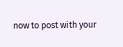now to post with your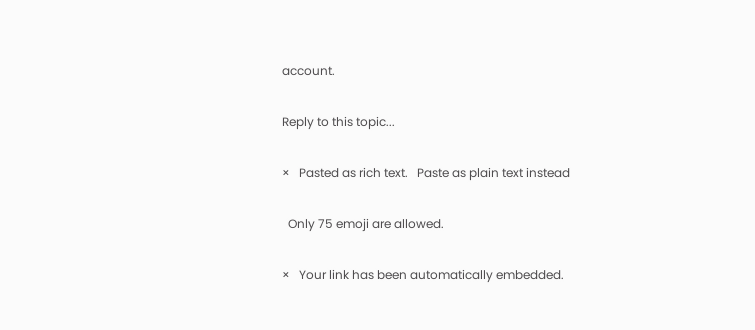account.

Reply to this topic...

×   Pasted as rich text.   Paste as plain text instead

  Only 75 emoji are allowed.

×   Your link has been automatically embedded.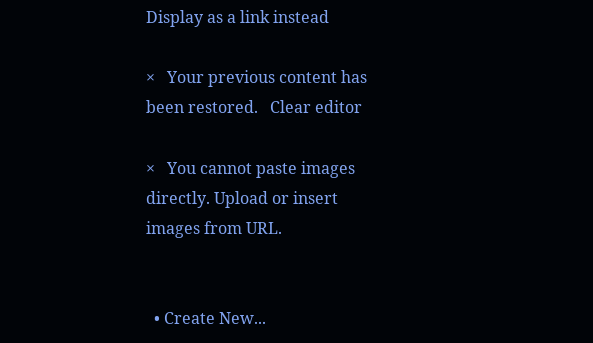Display as a link instead

×   Your previous content has been restored.   Clear editor

×   You cannot paste images directly. Upload or insert images from URL.


  • Create New...